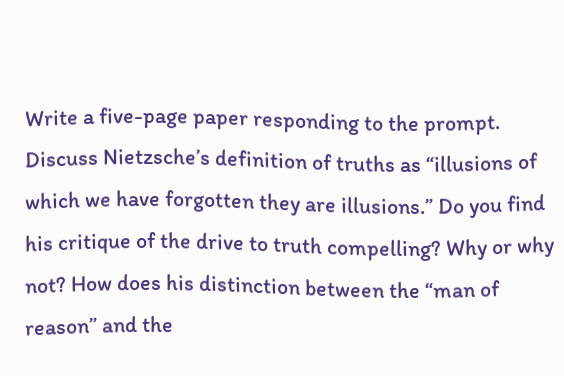Write a five-page paper responding to the prompt. Discuss Nietzsche’s definition of truths as “illusions of which we have forgotten they are illusions.” Do you find his critique of the drive to truth compelling? Why or why not? How does his distinction between the “man of reason” and the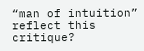“man of intuition” reflect this critique?